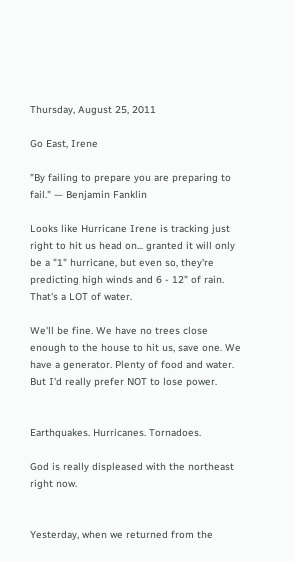Thursday, August 25, 2011

Go East, Irene

"By failing to prepare you are preparing to fail." — Benjamin Fanklin

Looks like Hurricane Irene is tracking just right to hit us head on... granted it will only be a "1" hurricane, but even so, they're predicting high winds and 6 - 12" of rain. That's a LOT of water.

We'll be fine. We have no trees close enough to the house to hit us, save one. We have a generator. Plenty of food and water. But I'd really prefer NOT to lose power.


Earthquakes. Hurricanes. Tornadoes.

God is really displeased with the northeast right now.


Yesterday, when we returned from the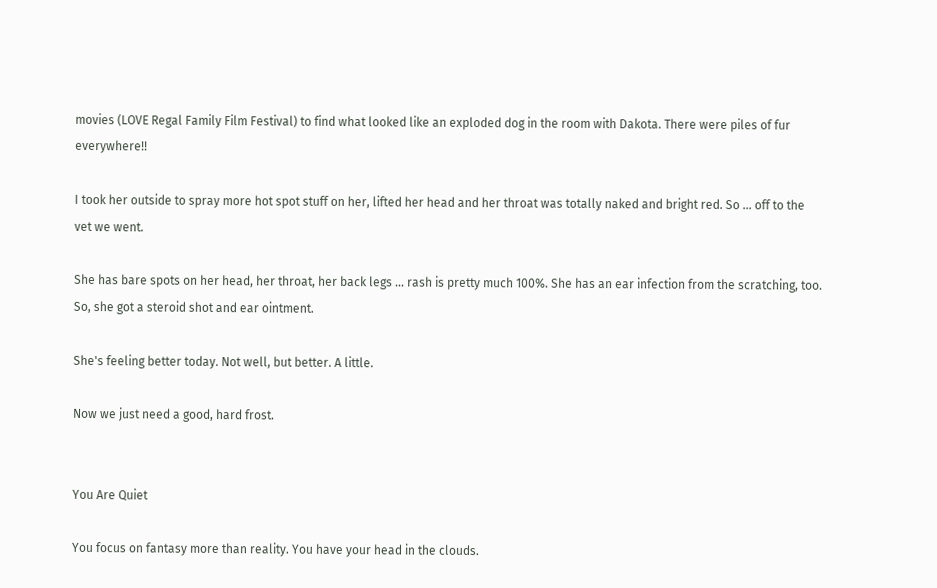movies (LOVE Regal Family Film Festival) to find what looked like an exploded dog in the room with Dakota. There were piles of fur everywhere!!

I took her outside to spray more hot spot stuff on her, lifted her head and her throat was totally naked and bright red. So ... off to the vet we went.

She has bare spots on her head, her throat, her back legs ... rash is pretty much 100%. She has an ear infection from the scratching, too. So, she got a steroid shot and ear ointment.

She's feeling better today. Not well, but better. A little.

Now we just need a good, hard frost.


You Are Quiet

You focus on fantasy more than reality. You have your head in the clouds.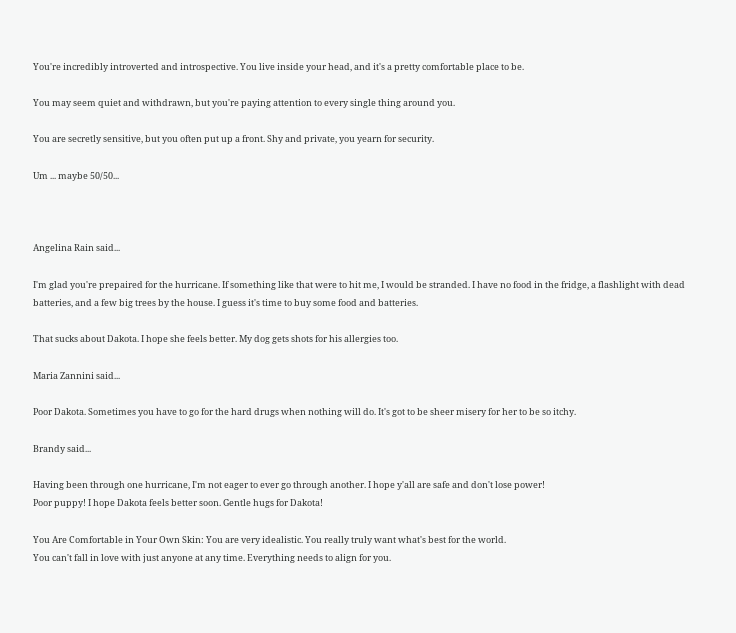You're incredibly introverted and introspective. You live inside your head, and it's a pretty comfortable place to be.

You may seem quiet and withdrawn, but you're paying attention to every single thing around you.

You are secretly sensitive, but you often put up a front. Shy and private, you yearn for security.

Um ... maybe 50/50...



Angelina Rain said...

I'm glad you're prepaired for the hurricane. If something like that were to hit me, I would be stranded. I have no food in the fridge, a flashlight with dead batteries, and a few big trees by the house. I guess it's time to buy some food and batteries.

That sucks about Dakota. I hope she feels better. My dog gets shots for his allergies too.

Maria Zannini said...

Poor Dakota. Sometimes you have to go for the hard drugs when nothing will do. It's got to be sheer misery for her to be so itchy.

Brandy said...

Having been through one hurricane, I'm not eager to ever go through another. I hope y'all are safe and don't lose power!
Poor puppy! I hope Dakota feels better soon. Gentle hugs for Dakota!

You Are Comfortable in Your Own Skin: You are very idealistic. You really truly want what's best for the world.
You can't fall in love with just anyone at any time. Everything needs to align for you.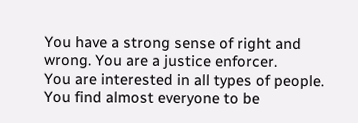You have a strong sense of right and wrong. You are a justice enforcer.
You are interested in all types of people. You find almost everyone to be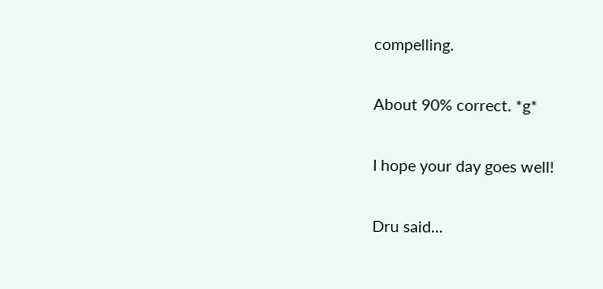compelling.

About 90% correct. *g*

I hope your day goes well!

Dru said...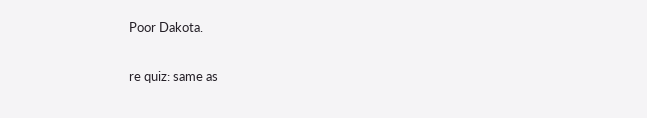Poor Dakota.

re quiz: same as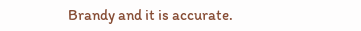Brandy and it is accurate.